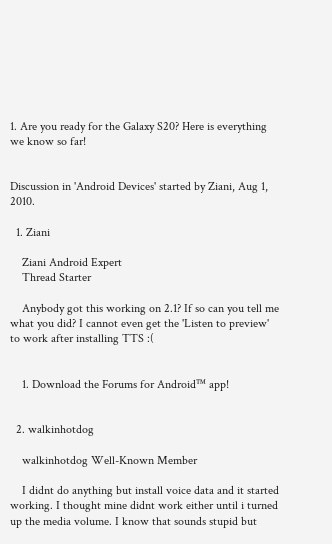1. Are you ready for the Galaxy S20? Here is everything we know so far!


Discussion in 'Android Devices' started by Ziani, Aug 1, 2010.

  1. Ziani

    Ziani Android Expert
    Thread Starter

    Anybody got this working on 2.1? If so can you tell me what you did? I cannot even get the 'Listen to preview' to work after installing TTS :(


    1. Download the Forums for Android™ app!


  2. walkinhotdog

    walkinhotdog Well-Known Member

    I didnt do anything but install voice data and it started working. I thought mine didnt work either until i turned up the media volume. I know that sounds stupid but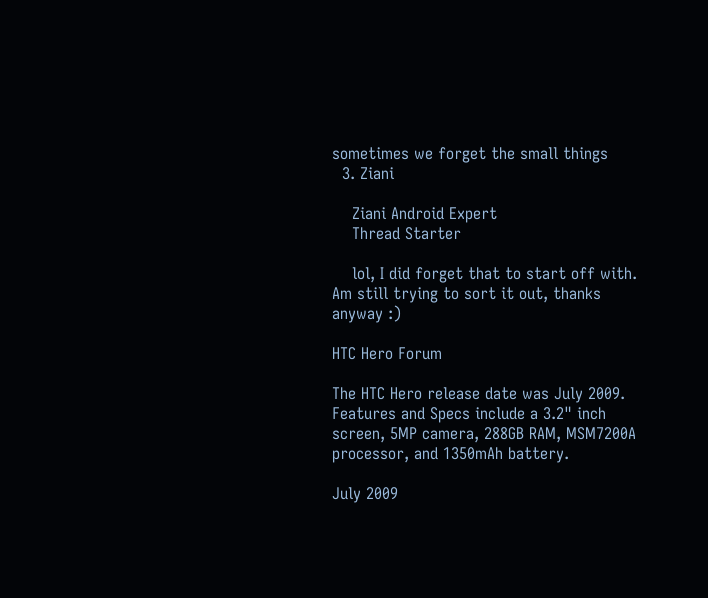sometimes we forget the small things
  3. Ziani

    Ziani Android Expert
    Thread Starter

    lol, I did forget that to start off with. Am still trying to sort it out, thanks anyway :)

HTC Hero Forum

The HTC Hero release date was July 2009. Features and Specs include a 3.2" inch screen, 5MP camera, 288GB RAM, MSM7200A processor, and 1350mAh battery.

July 2009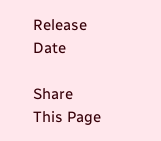Release Date

Share This Page